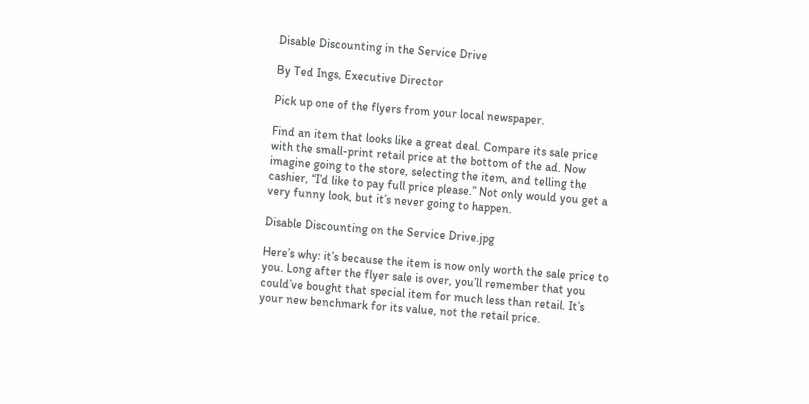Disable Discounting in the Service Drive

By Ted Ings, Executive Director

Pick up one of the flyers from your local newspaper.

Find an item that looks like a great deal. Compare its sale price with the small-print retail price at the bottom of the ad. Now imagine going to the store, selecting the item, and telling the cashier, “I’d like to pay full price please.” Not only would you get a very funny look, but it’s never going to happen.

Disable Discounting on the Service Drive.jpg

Here’s why: it’s because the item is now only worth the sale price to you. Long after the flyer sale is over, you’ll remember that you could’ve bought that special item for much less than retail. It’s your new benchmark for its value, not the retail price.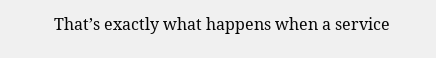That’s exactly what happens when a service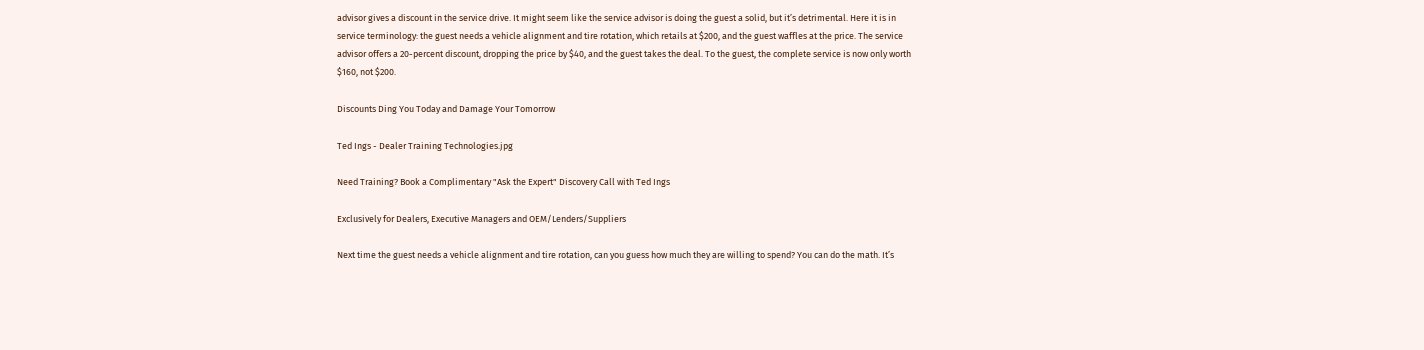advisor gives a discount in the service drive. It might seem like the service advisor is doing the guest a solid, but it’s detrimental. Here it is in service terminology: the guest needs a vehicle alignment and tire rotation, which retails at $200, and the guest waffles at the price. The service advisor offers a 20-percent discount, dropping the price by $40, and the guest takes the deal. To the guest, the complete service is now only worth $160, not $200.

Discounts Ding You Today and Damage Your Tomorrow

Ted Ings - Dealer Training Technologies.jpg

Need Training? Book a Complimentary "Ask the Expert" Discovery Call with Ted Ings

Exclusively for Dealers, Executive Managers and OEM/Lenders/Suppliers

Next time the guest needs a vehicle alignment and tire rotation, can you guess how much they are willing to spend? You can do the math. It’s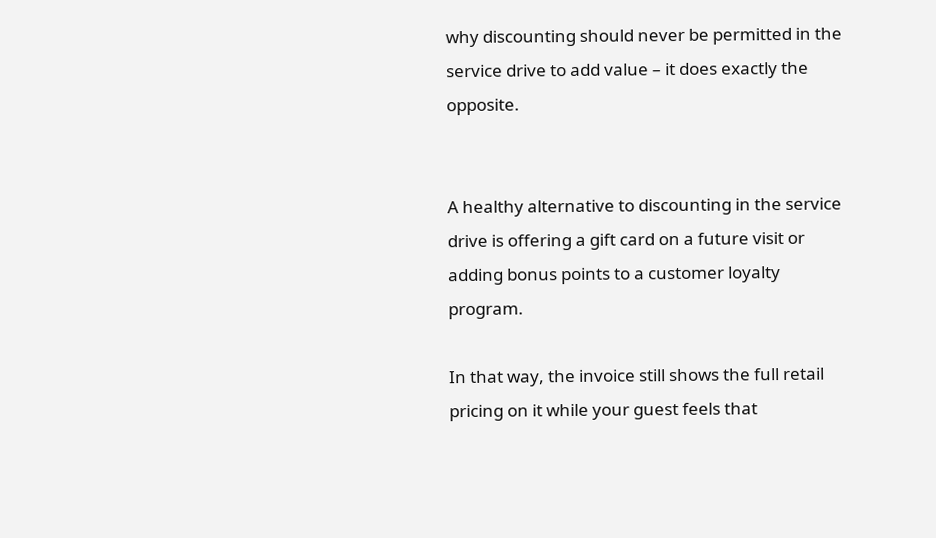why discounting should never be permitted in the service drive to add value – it does exactly the opposite.


A healthy alternative to discounting in the service drive is offering a gift card on a future visit or adding bonus points to a customer loyalty program.

In that way, the invoice still shows the full retail pricing on it while your guest feels that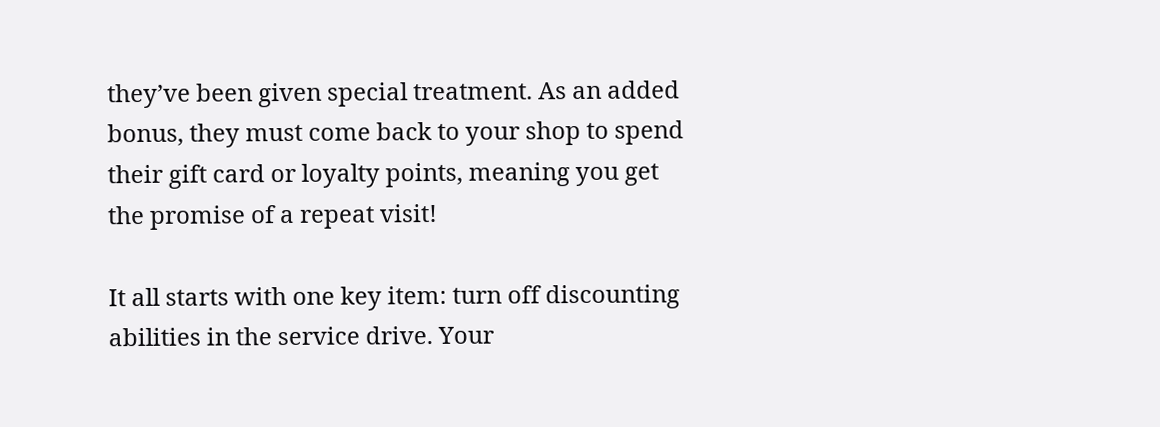they’ve been given special treatment. As an added bonus, they must come back to your shop to spend their gift card or loyalty points, meaning you get the promise of a repeat visit!

It all starts with one key item: turn off discounting abilities in the service drive. Your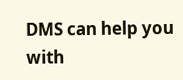DMS can help you with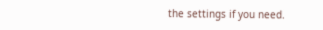the settings if you need.